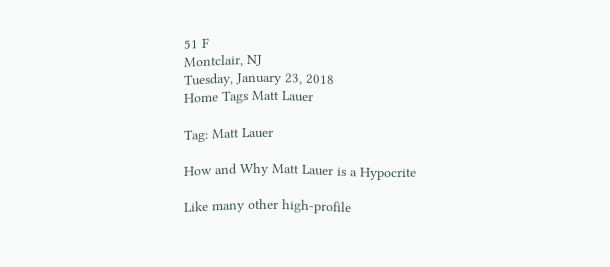51 F
Montclair, NJ
Tuesday, January 23, 2018
Home Tags Matt Lauer

Tag: Matt Lauer

How and Why Matt Lauer is a Hypocrite

Like many other high-profile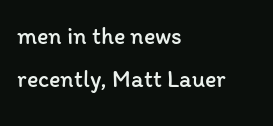men in the news recently, Matt Lauer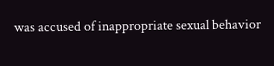was accused of inappropriate sexual behavior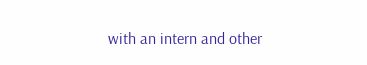with an intern and other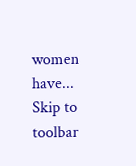women have...
Skip to toolbar